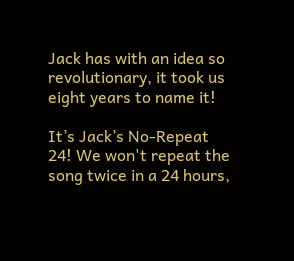Jack has with an idea so revolutionary, it took us eight years to name it!

It’s Jack’s No-Repeat 24! We won't repeat the song twice in a 24 hours,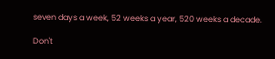seven days a week, 52 weeks a year, 520 weeks a decade.

Don't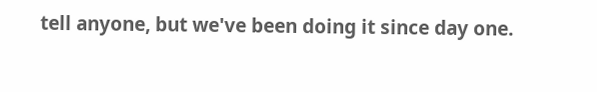tell anyone, but we've been doing it since day one.